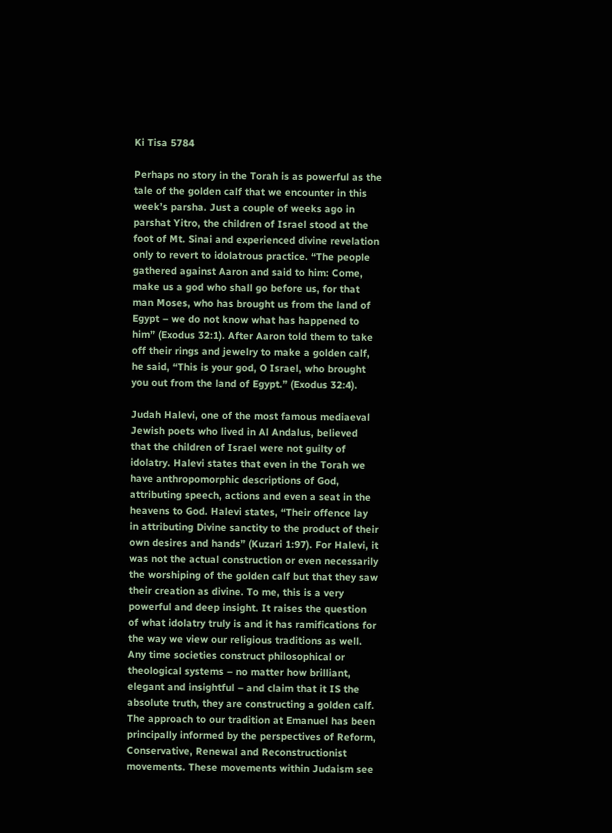Ki Tisa 5784

Perhaps no story in the Torah is as powerful as the tale of the golden calf that we encounter in this week’s parsha. Just a couple of weeks ago in parshat Yitro, the children of Israel stood at the foot of Mt. Sinai and experienced divine revelation only to revert to idolatrous practice. “The people gathered against Aaron and said to him: Come, make us a god who shall go before us, for that man Moses, who has brought us from the land of Egypt – we do not know what has happened to him” (Exodus 32:1). After Aaron told them to take off their rings and jewelry to make a golden calf, he said, “This is your god, O Israel, who brought you out from the land of Egypt.” (Exodus 32:4).

Judah Halevi, one of the most famous mediaeval Jewish poets who lived in Al Andalus, believed that the children of Israel were not guilty of idolatry. Halevi states that even in the Torah we have anthropomorphic descriptions of God, attributing speech, actions and even a seat in the heavens to God. Halevi states, “Their offence lay in attributing Divine sanctity to the product of their own desires and hands” (Kuzari 1:97). For Halevi, it was not the actual construction or even necessarily the worshiping of the golden calf but that they saw their creation as divine. To me, this is a very powerful and deep insight. It raises the question of what idolatry truly is and it has ramifications for the way we view our religious traditions as well. Any time societies construct philosophical or theological systems – no matter how brilliant, elegant and insightful – and claim that it IS the absolute truth, they are constructing a golden calf. The approach to our tradition at Emanuel has been principally informed by the perspectives of Reform, Conservative, Renewal and Reconstructionist movements. These movements within Judaism see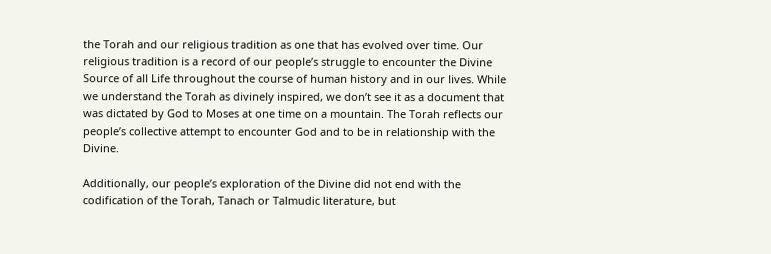the Torah and our religious tradition as one that has evolved over time. Our religious tradition is a record of our people’s struggle to encounter the Divine Source of all Life throughout the course of human history and in our lives. While we understand the Torah as divinely inspired, we don’t see it as a document that was dictated by God to Moses at one time on a mountain. The Torah reflects our people’s collective attempt to encounter God and to be in relationship with the Divine.

Additionally, our people’s exploration of the Divine did not end with the codification of the Torah, Tanach or Talmudic literature, but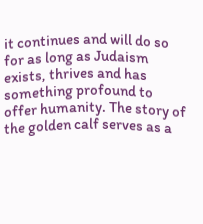it continues and will do so for as long as Judaism exists, thrives and has something profound to offer humanity. The story of the golden calf serves as a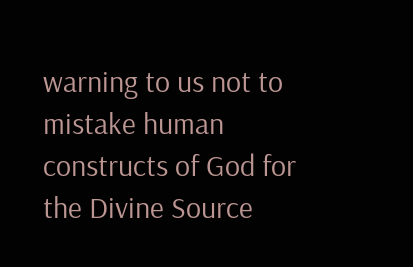warning to us not to mistake human constructs of God for the Divine Source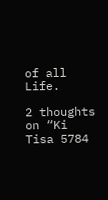of all Life.

2 thoughts on “Ki Tisa 5784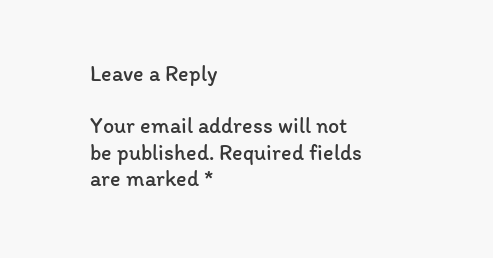Leave a Reply

Your email address will not be published. Required fields are marked *